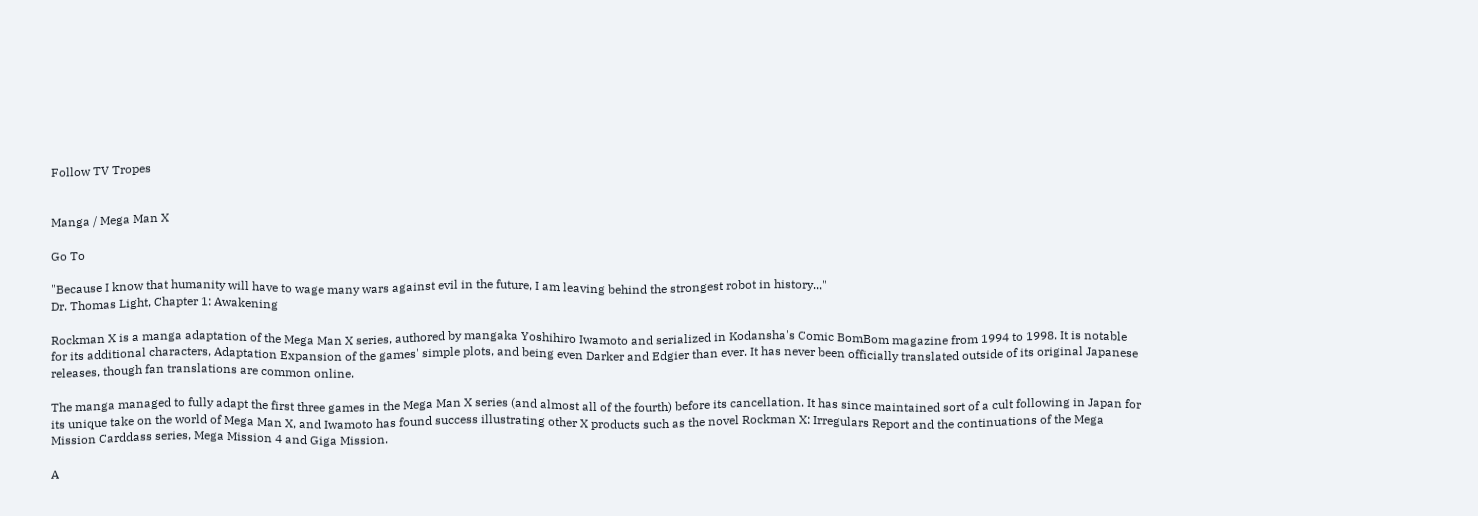Follow TV Tropes


Manga / Mega Man X

Go To

"Because I know that humanity will have to wage many wars against evil in the future, I am leaving behind the strongest robot in history..."
Dr. Thomas Light, Chapter 1: Awakening

Rockman X is a manga adaptation of the Mega Man X series, authored by mangaka Yoshihiro Iwamoto and serialized in Kodansha's Comic BomBom magazine from 1994 to 1998. It is notable for its additional characters, Adaptation Expansion of the games' simple plots, and being even Darker and Edgier than ever. It has never been officially translated outside of its original Japanese releases, though fan translations are common online.

The manga managed to fully adapt the first three games in the Mega Man X series (and almost all of the fourth) before its cancellation. It has since maintained sort of a cult following in Japan for its unique take on the world of Mega Man X, and Iwamoto has found success illustrating other X products such as the novel Rockman X: Irregulars Report and the continuations of the Mega Mission Carddass series, Mega Mission 4 and Giga Mission.

A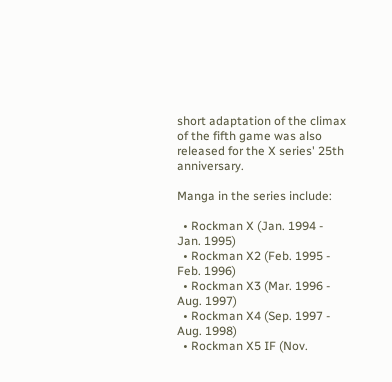short adaptation of the climax of the fifth game was also released for the X series' 25th anniversary.

Manga in the series include:

  • Rockman X (Jan. 1994 - Jan. 1995)
  • Rockman X2 (Feb. 1995 - Feb. 1996)
  • Rockman X3 (Mar. 1996 - Aug. 1997)
  • Rockman X4 (Sep. 1997 - Aug. 1998)
  • Rockman X5 IF (Nov.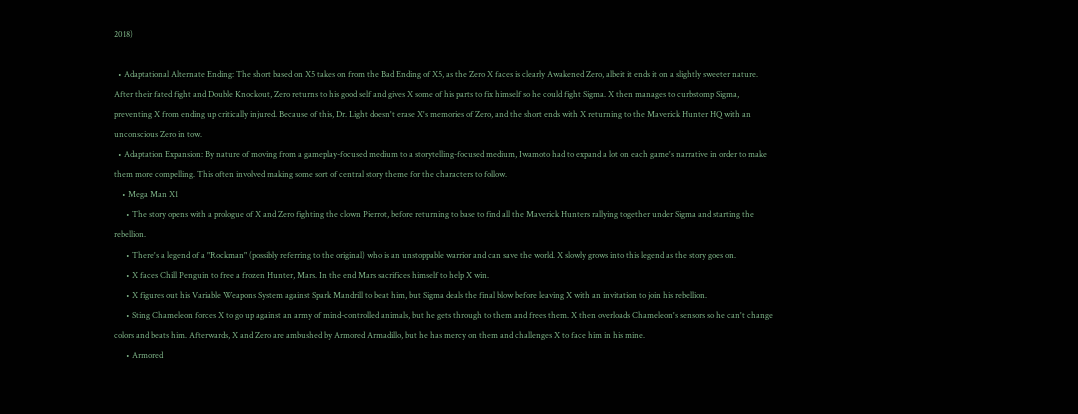2018)

  • Adaptational Alternate Ending: The short based on X5 takes on from the Bad Ending of X5, as the Zero X faces is clearly Awakened Zero, albeit it ends it on a slightly sweeter nature. After their fated fight and Double Knockout, Zero returns to his good self and gives X some of his parts to fix himself so he could fight Sigma. X then manages to curbstomp Sigma, preventing X from ending up critically injured. Because of this, Dr. Light doesn't erase X's memories of Zero, and the short ends with X returning to the Maverick Hunter HQ with an unconscious Zero in tow.
  • Adaptation Expansion: By nature of moving from a gameplay-focused medium to a storytelling-focused medium, Iwamoto had to expand a lot on each game's narrative in order to make them more compelling. This often involved making some sort of central story theme for the characters to follow.
    • Mega Man X1
      • The story opens with a prologue of X and Zero fighting the clown Pierrot, before returning to base to find all the Maverick Hunters rallying together under Sigma and starting the rebellion.
      • There's a legend of a "Rockman" (possibly referring to the original) who is an unstoppable warrior and can save the world. X slowly grows into this legend as the story goes on.
      • X faces Chill Penguin to free a frozen Hunter, Mars. In the end Mars sacrifices himself to help X win.
      • X figures out his Variable Weapons System against Spark Mandrill to beat him, but Sigma deals the final blow before leaving X with an invitation to join his rebellion.
      • Sting Chameleon forces X to go up against an army of mind-controlled animals, but he gets through to them and frees them. X then overloads Chameleon's sensors so he can't change colors and beats him. Afterwards, X and Zero are ambushed by Armored Armadillo, but he has mercy on them and challenges X to face him in his mine.
      • Armored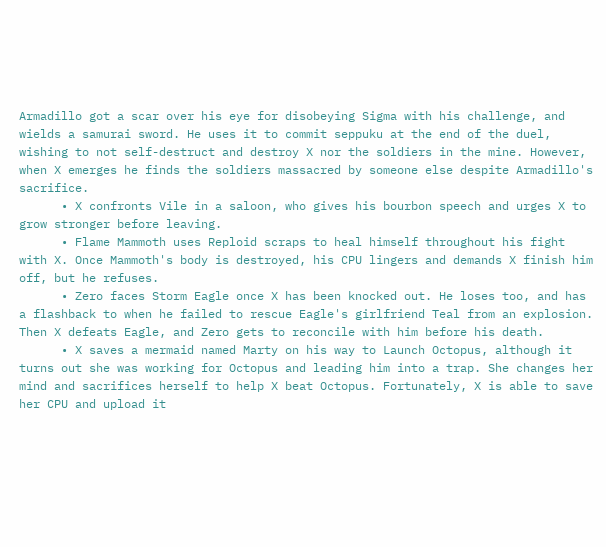Armadillo got a scar over his eye for disobeying Sigma with his challenge, and wields a samurai sword. He uses it to commit seppuku at the end of the duel, wishing to not self-destruct and destroy X nor the soldiers in the mine. However, when X emerges he finds the soldiers massacred by someone else despite Armadillo's sacrifice.
      • X confronts Vile in a saloon, who gives his bourbon speech and urges X to grow stronger before leaving.
      • Flame Mammoth uses Reploid scraps to heal himself throughout his fight with X. Once Mammoth's body is destroyed, his CPU lingers and demands X finish him off, but he refuses.
      • Zero faces Storm Eagle once X has been knocked out. He loses too, and has a flashback to when he failed to rescue Eagle's girlfriend Teal from an explosion. Then X defeats Eagle, and Zero gets to reconcile with him before his death.
      • X saves a mermaid named Marty on his way to Launch Octopus, although it turns out she was working for Octopus and leading him into a trap. She changes her mind and sacrifices herself to help X beat Octopus. Fortunately, X is able to save her CPU and upload it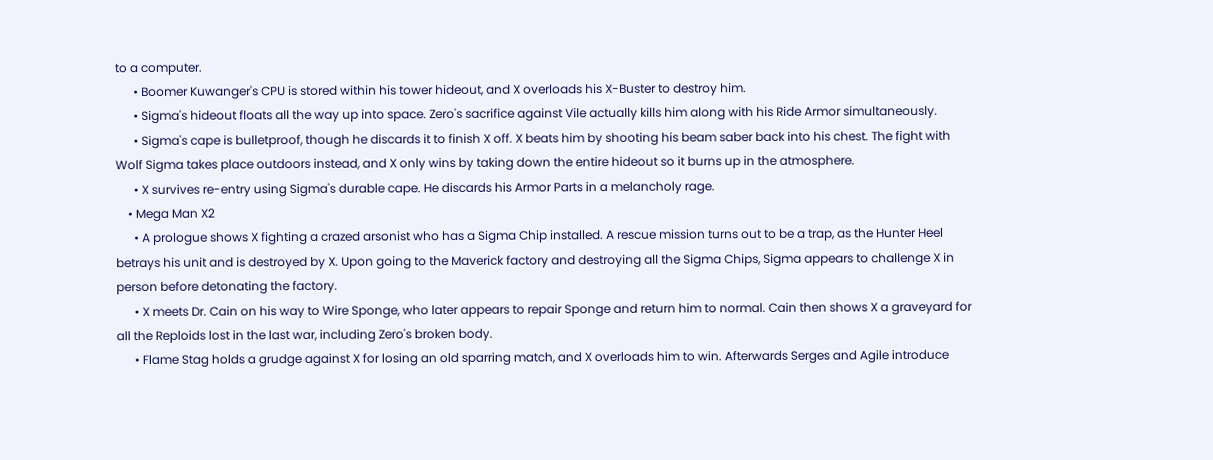to a computer.
      • Boomer Kuwanger's CPU is stored within his tower hideout, and X overloads his X-Buster to destroy him.
      • Sigma's hideout floats all the way up into space. Zero's sacrifice against Vile actually kills him along with his Ride Armor simultaneously.
      • Sigma's cape is bulletproof, though he discards it to finish X off. X beats him by shooting his beam saber back into his chest. The fight with Wolf Sigma takes place outdoors instead, and X only wins by taking down the entire hideout so it burns up in the atmosphere.
      • X survives re-entry using Sigma's durable cape. He discards his Armor Parts in a melancholy rage.
    • Mega Man X2
      • A prologue shows X fighting a crazed arsonist who has a Sigma Chip installed. A rescue mission turns out to be a trap, as the Hunter Heel betrays his unit and is destroyed by X. Upon going to the Maverick factory and destroying all the Sigma Chips, Sigma appears to challenge X in person before detonating the factory.
      • X meets Dr. Cain on his way to Wire Sponge, who later appears to repair Sponge and return him to normal. Cain then shows X a graveyard for all the Reploids lost in the last war, including Zero's broken body.
      • Flame Stag holds a grudge against X for losing an old sparring match, and X overloads him to win. Afterwards Serges and Agile introduce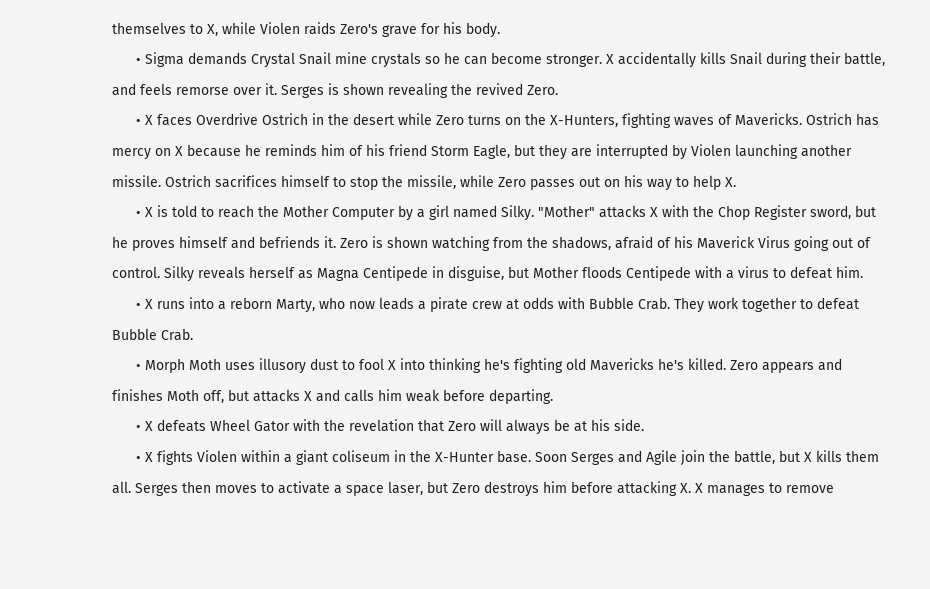themselves to X, while Violen raids Zero's grave for his body.
      • Sigma demands Crystal Snail mine crystals so he can become stronger. X accidentally kills Snail during their battle, and feels remorse over it. Serges is shown revealing the revived Zero.
      • X faces Overdrive Ostrich in the desert while Zero turns on the X-Hunters, fighting waves of Mavericks. Ostrich has mercy on X because he reminds him of his friend Storm Eagle, but they are interrupted by Violen launching another missile. Ostrich sacrifices himself to stop the missile, while Zero passes out on his way to help X.
      • X is told to reach the Mother Computer by a girl named Silky. "Mother" attacks X with the Chop Register sword, but he proves himself and befriends it. Zero is shown watching from the shadows, afraid of his Maverick Virus going out of control. Silky reveals herself as Magna Centipede in disguise, but Mother floods Centipede with a virus to defeat him.
      • X runs into a reborn Marty, who now leads a pirate crew at odds with Bubble Crab. They work together to defeat Bubble Crab.
      • Morph Moth uses illusory dust to fool X into thinking he's fighting old Mavericks he's killed. Zero appears and finishes Moth off, but attacks X and calls him weak before departing.
      • X defeats Wheel Gator with the revelation that Zero will always be at his side.
      • X fights Violen within a giant coliseum in the X-Hunter base. Soon Serges and Agile join the battle, but X kills them all. Serges then moves to activate a space laser, but Zero destroys him before attacking X. X manages to remove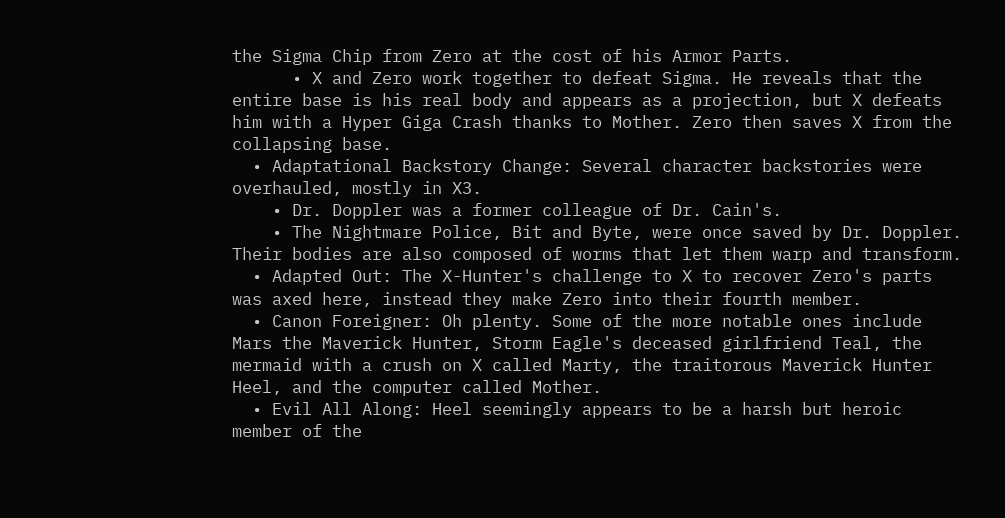the Sigma Chip from Zero at the cost of his Armor Parts.
      • X and Zero work together to defeat Sigma. He reveals that the entire base is his real body and appears as a projection, but X defeats him with a Hyper Giga Crash thanks to Mother. Zero then saves X from the collapsing base.
  • Adaptational Backstory Change: Several character backstories were overhauled, mostly in X3.
    • Dr. Doppler was a former colleague of Dr. Cain's.
    • The Nightmare Police, Bit and Byte, were once saved by Dr. Doppler. Their bodies are also composed of worms that let them warp and transform.
  • Adapted Out: The X-Hunter's challenge to X to recover Zero's parts was axed here, instead they make Zero into their fourth member.
  • Canon Foreigner: Oh plenty. Some of the more notable ones include Mars the Maverick Hunter, Storm Eagle's deceased girlfriend Teal, the mermaid with a crush on X called Marty, the traitorous Maverick Hunter Heel, and the computer called Mother.
  • Evil All Along: Heel seemingly appears to be a harsh but heroic member of the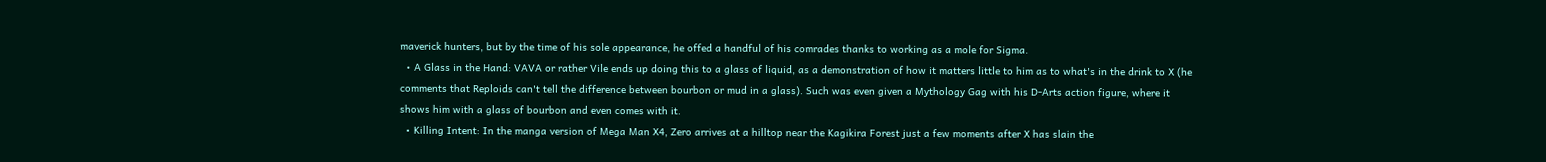maverick hunters, but by the time of his sole appearance, he offed a handful of his comrades thanks to working as a mole for Sigma.
  • A Glass in the Hand: VAVA or rather Vile ends up doing this to a glass of liquid, as a demonstration of how it matters little to him as to what's in the drink to X (he comments that Reploids can't tell the difference between bourbon or mud in a glass). Such was even given a Mythology Gag with his D-Arts action figure, where it shows him with a glass of bourbon and even comes with it.
  • Killing Intent: In the manga version of Mega Man X4, Zero arrives at a hilltop near the Kagikira Forest just a few moments after X has slain the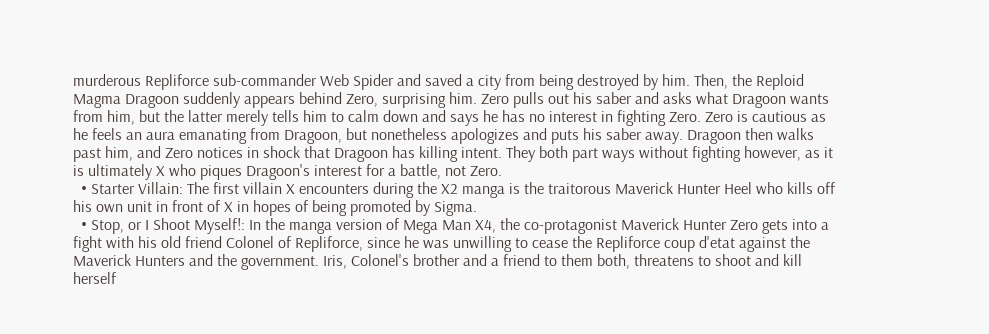murderous Repliforce sub-commander Web Spider and saved a city from being destroyed by him. Then, the Reploid Magma Dragoon suddenly appears behind Zero, surprising him. Zero pulls out his saber and asks what Dragoon wants from him, but the latter merely tells him to calm down and says he has no interest in fighting Zero. Zero is cautious as he feels an aura emanating from Dragoon, but nonetheless apologizes and puts his saber away. Dragoon then walks past him, and Zero notices in shock that Dragoon has killing intent. They both part ways without fighting however, as it is ultimately X who piques Dragoon's interest for a battle, not Zero.
  • Starter Villain: The first villain X encounters during the X2 manga is the traitorous Maverick Hunter Heel who kills off his own unit in front of X in hopes of being promoted by Sigma.
  • Stop, or I Shoot Myself!: In the manga version of Mega Man X4, the co-protagonist Maverick Hunter Zero gets into a fight with his old friend Colonel of Repliforce, since he was unwilling to cease the Repliforce coup d'etat against the Maverick Hunters and the government. Iris, Colonel's brother and a friend to them both, threatens to shoot and kill herself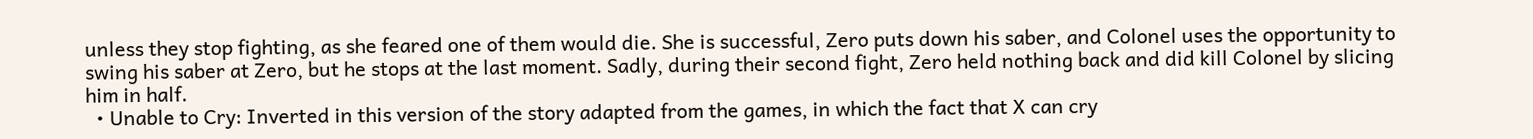unless they stop fighting, as she feared one of them would die. She is successful, Zero puts down his saber, and Colonel uses the opportunity to swing his saber at Zero, but he stops at the last moment. Sadly, during their second fight, Zero held nothing back and did kill Colonel by slicing him in half.
  • Unable to Cry: Inverted in this version of the story adapted from the games, in which the fact that X can cry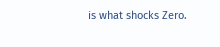is what shocks Zero.